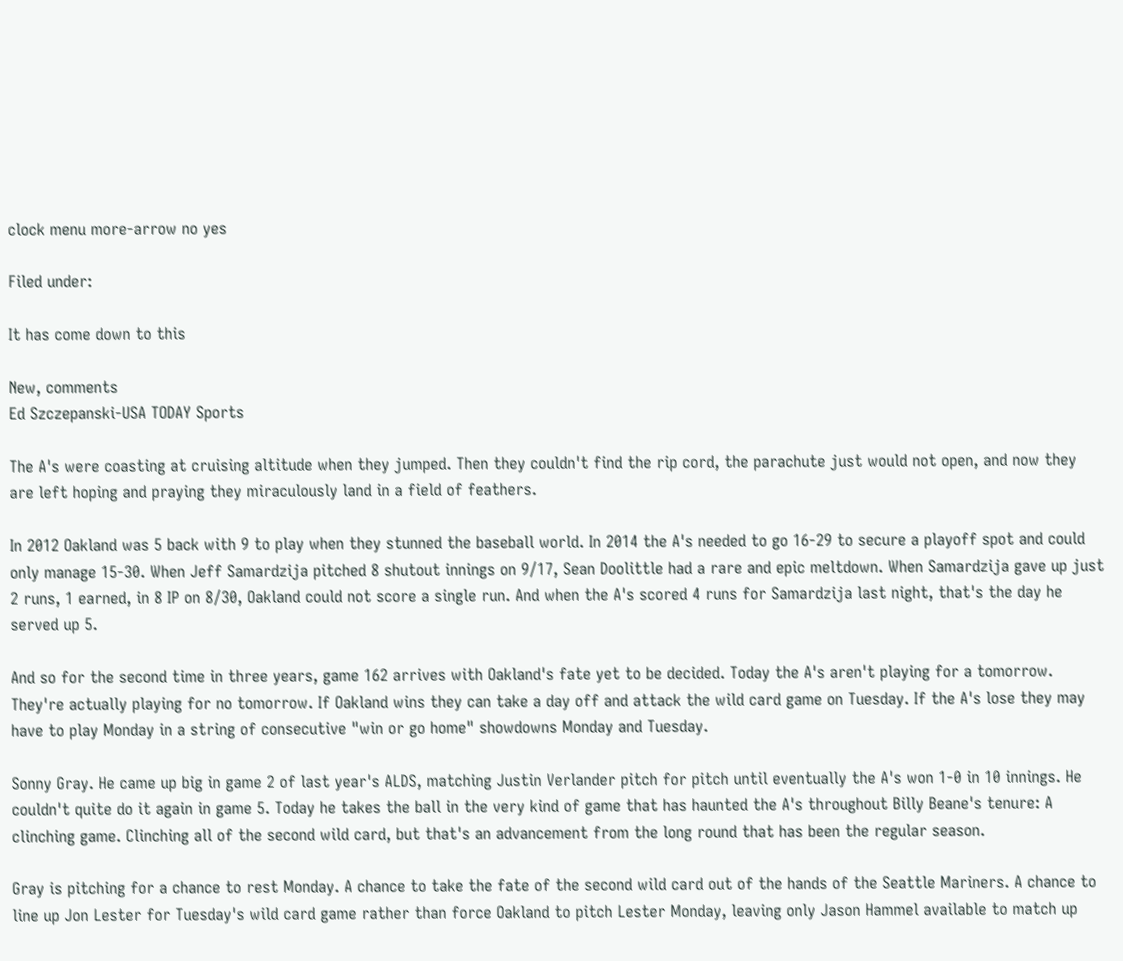clock menu more-arrow no yes

Filed under:

It has come down to this

New, comments
Ed Szczepanski-USA TODAY Sports

The A's were coasting at cruising altitude when they jumped. Then they couldn't find the rip cord, the parachute just would not open, and now they are left hoping and praying they miraculously land in a field of feathers.

In 2012 Oakland was 5 back with 9 to play when they stunned the baseball world. In 2014 the A's needed to go 16-29 to secure a playoff spot and could only manage 15-30. When Jeff Samardzija pitched 8 shutout innings on 9/17, Sean Doolittle had a rare and epic meltdown. When Samardzija gave up just 2 runs, 1 earned, in 8 IP on 8/30, Oakland could not score a single run. And when the A's scored 4 runs for Samardzija last night, that's the day he served up 5.

And so for the second time in three years, game 162 arrives with Oakland's fate yet to be decided. Today the A's aren't playing for a tomorrow. They're actually playing for no tomorrow. If Oakland wins they can take a day off and attack the wild card game on Tuesday. If the A's lose they may have to play Monday in a string of consecutive "win or go home" showdowns Monday and Tuesday.

Sonny Gray. He came up big in game 2 of last year's ALDS, matching Justin Verlander pitch for pitch until eventually the A's won 1-0 in 10 innings. He couldn't quite do it again in game 5. Today he takes the ball in the very kind of game that has haunted the A's throughout Billy Beane's tenure: A clinching game. Clinching all of the second wild card, but that's an advancement from the long round that has been the regular season.

Gray is pitching for a chance to rest Monday. A chance to take the fate of the second wild card out of the hands of the Seattle Mariners. A chance to line up Jon Lester for Tuesday's wild card game rather than force Oakland to pitch Lester Monday, leaving only Jason Hammel available to match up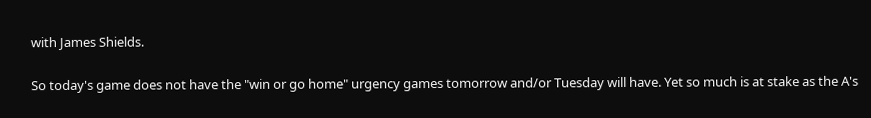with James Shields.

So today's game does not have the "win or go home" urgency games tomorrow and/or Tuesday will have. Yet so much is at stake as the A's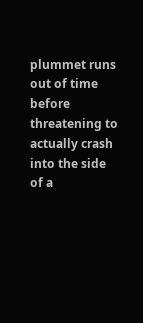plummet runs out of time before threatening to actually crash into the side of a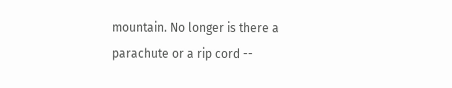mountain. No longer is there a parachute or a rip cord --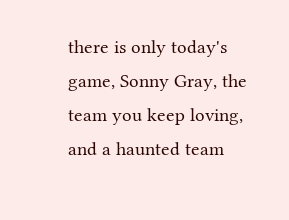there is only today's game, Sonny Gray, the team you keep loving, and a haunted team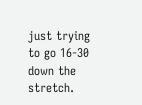just trying to go 16-30 down the stretch.